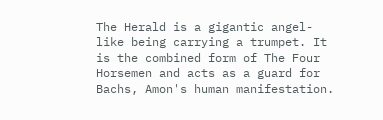The Herald is a gigantic angel-like being carrying a trumpet. It is the combined form of The Four Horsemen and acts as a guard for Bachs, Amon's human manifestation.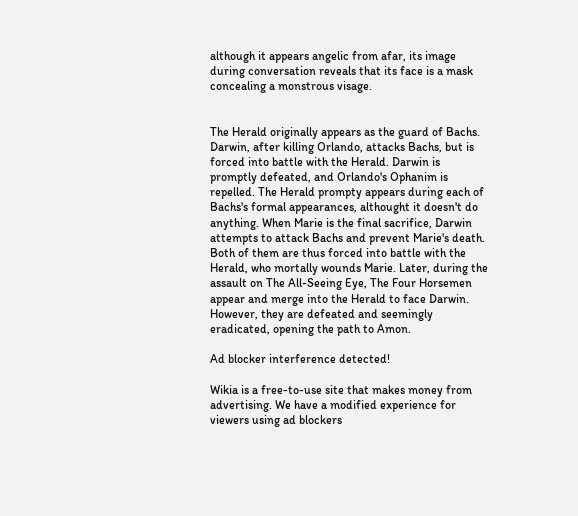although it appears angelic from afar, its image during conversation reveals that its face is a mask concealing a monstrous visage.


The Herald originally appears as the guard of Bachs. Darwin, after killing Orlando, attacks Bachs, but is forced into battle with the Herald. Darwin is promptly defeated, and Orlando's Ophanim is repelled. The Herald prompty appears during each of Bachs's formal appearances, althought it doesn't do anything. When Marie is the final sacrifice, Darwin attempts to attack Bachs and prevent Marie's death. Both of them are thus forced into battle with the Herald, who mortally wounds Marie. Later, during the assault on The All-Seeing Eye, The Four Horsemen appear and merge into the Herald to face Darwin. However, they are defeated and seemingly eradicated, opening the path to Amon.

Ad blocker interference detected!

Wikia is a free-to-use site that makes money from advertising. We have a modified experience for viewers using ad blockers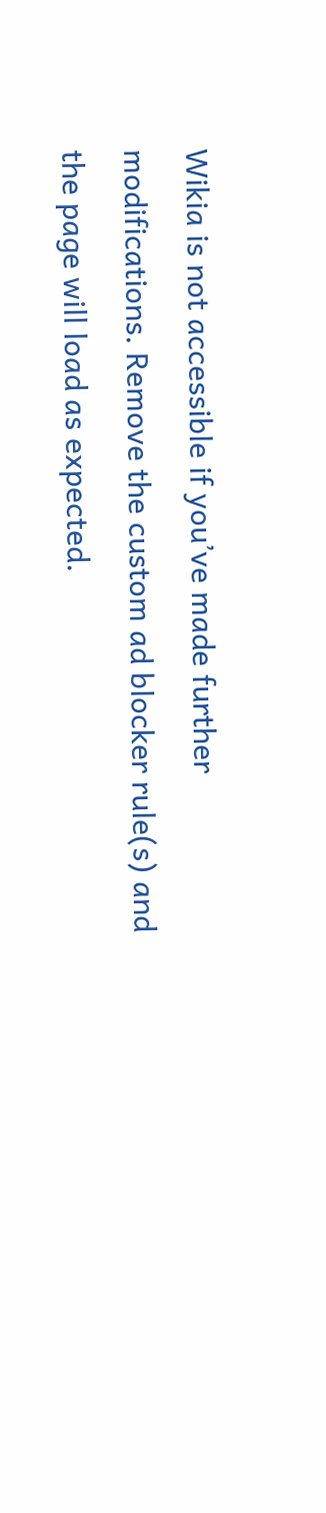Wikia is not accessible if you’ve made further modifications. Remove the custom ad blocker rule(s) and the page will load as expected.